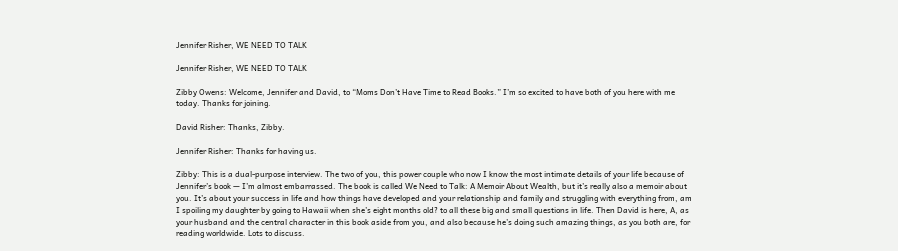Jennifer Risher, WE NEED TO TALK

Jennifer Risher, WE NEED TO TALK

Zibby Owens: Welcome, Jennifer and David, to “Moms Don’t Have Time to Read Books.” I’m so excited to have both of you here with me today. Thanks for joining.

David Risher: Thanks, Zibby.

Jennifer Risher: Thanks for having us.

Zibby: This is a dual-purpose interview. The two of you, this power couple who now I know the most intimate details of your life because of Jennifer’s book — I’m almost embarrassed. The book is called We Need to Talk: A Memoir About Wealth, but it’s really also a memoir about you. It’s about your success in life and how things have developed and your relationship and family and struggling with everything from, am I spoiling my daughter by going to Hawaii when she’s eight months old? to all these big and small questions in life. Then David is here, A, as your husband and the central character in this book aside from you, and also because he’s doing such amazing things, as you both are, for reading worldwide. Lots to discuss.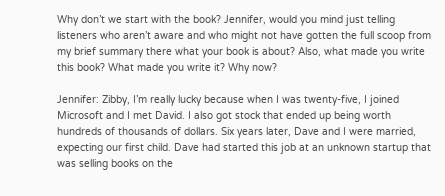Why don’t we start with the book? Jennifer, would you mind just telling listeners who aren’t aware and who might not have gotten the full scoop from my brief summary there what your book is about? Also, what made you write this book? What made you write it? Why now?

Jennifer: Zibby, I’m really lucky because when I was twenty-five, I joined Microsoft and I met David. I also got stock that ended up being worth hundreds of thousands of dollars. Six years later, Dave and I were married, expecting our first child. Dave had started this job at an unknown startup that was selling books on the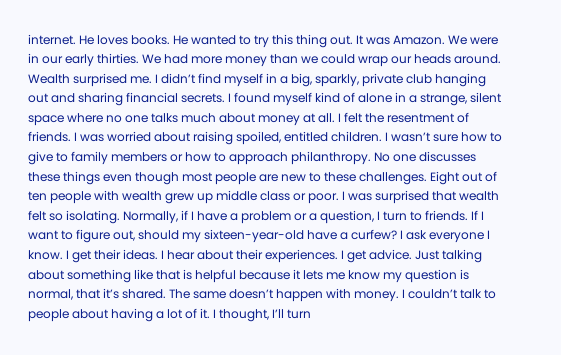internet. He loves books. He wanted to try this thing out. It was Amazon. We were in our early thirties. We had more money than we could wrap our heads around. Wealth surprised me. I didn’t find myself in a big, sparkly, private club hanging out and sharing financial secrets. I found myself kind of alone in a strange, silent space where no one talks much about money at all. I felt the resentment of friends. I was worried about raising spoiled, entitled children. I wasn’t sure how to give to family members or how to approach philanthropy. No one discusses these things even though most people are new to these challenges. Eight out of ten people with wealth grew up middle class or poor. I was surprised that wealth felt so isolating. Normally, if I have a problem or a question, I turn to friends. If I want to figure out, should my sixteen-year-old have a curfew? I ask everyone I know. I get their ideas. I hear about their experiences. I get advice. Just talking about something like that is helpful because it lets me know my question is normal, that it’s shared. The same doesn’t happen with money. I couldn’t talk to people about having a lot of it. I thought, I’ll turn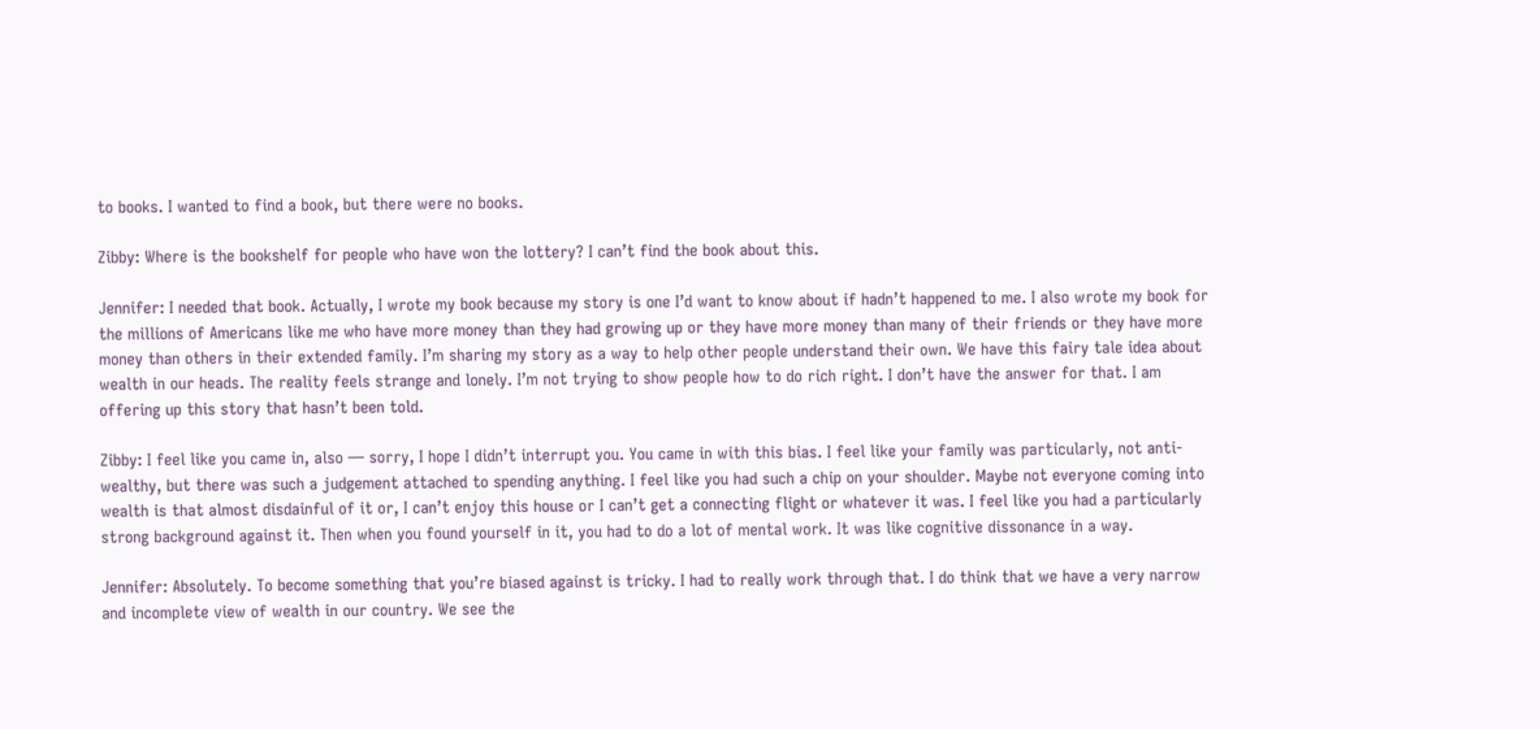to books. I wanted to find a book, but there were no books.

Zibby: Where is the bookshelf for people who have won the lottery? I can’t find the book about this.

Jennifer: I needed that book. Actually, I wrote my book because my story is one I’d want to know about if hadn’t happened to me. I also wrote my book for the millions of Americans like me who have more money than they had growing up or they have more money than many of their friends or they have more money than others in their extended family. I’m sharing my story as a way to help other people understand their own. We have this fairy tale idea about wealth in our heads. The reality feels strange and lonely. I’m not trying to show people how to do rich right. I don’t have the answer for that. I am offering up this story that hasn’t been told.

Zibby: I feel like you came in, also — sorry, I hope I didn’t interrupt you. You came in with this bias. I feel like your family was particularly, not anti-wealthy, but there was such a judgement attached to spending anything. I feel like you had such a chip on your shoulder. Maybe not everyone coming into wealth is that almost disdainful of it or, I can’t enjoy this house or I can’t get a connecting flight or whatever it was. I feel like you had a particularly strong background against it. Then when you found yourself in it, you had to do a lot of mental work. It was like cognitive dissonance in a way.

Jennifer: Absolutely. To become something that you’re biased against is tricky. I had to really work through that. I do think that we have a very narrow and incomplete view of wealth in our country. We see the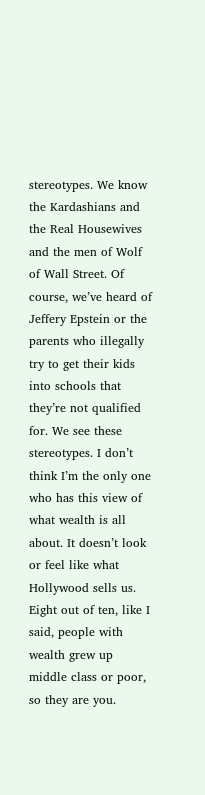stereotypes. We know the Kardashians and the Real Housewives and the men of Wolf of Wall Street. Of course, we’ve heard of Jeffery Epstein or the parents who illegally try to get their kids into schools that they’re not qualified for. We see these stereotypes. I don’t think I’m the only one who has this view of what wealth is all about. It doesn’t look or feel like what Hollywood sells us. Eight out of ten, like I said, people with wealth grew up middle class or poor, so they are you.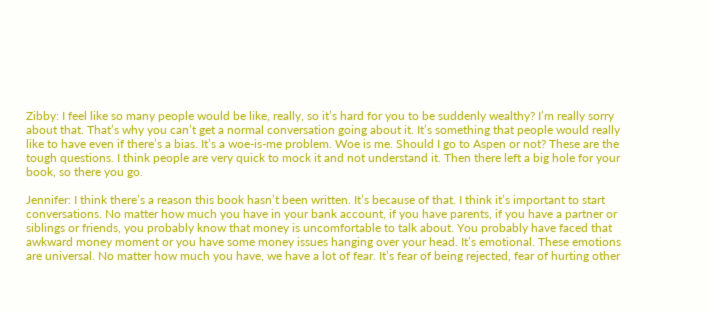Zibby: I feel like so many people would be like, really, so it’s hard for you to be suddenly wealthy? I’m really sorry about that. That’s why you can’t get a normal conversation going about it. It’s something that people would really like to have even if there’s a bias. It’s a woe-is-me problem. Woe is me. Should I go to Aspen or not? These are the tough questions. I think people are very quick to mock it and not understand it. Then there left a big hole for your book, so there you go.

Jennifer: I think there’s a reason this book hasn’t been written. It’s because of that. I think it’s important to start conversations. No matter how much you have in your bank account, if you have parents, if you have a partner or siblings or friends, you probably know that money is uncomfortable to talk about. You probably have faced that awkward money moment or you have some money issues hanging over your head. It’s emotional. These emotions are universal. No matter how much you have, we have a lot of fear. It’s fear of being rejected, fear of hurting other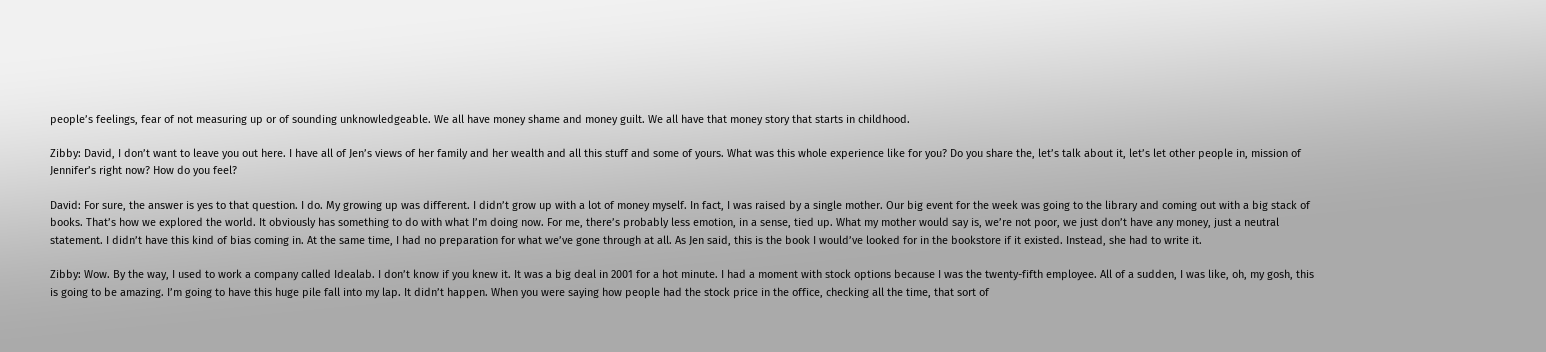people’s feelings, fear of not measuring up or of sounding unknowledgeable. We all have money shame and money guilt. We all have that money story that starts in childhood.

Zibby: David, I don’t want to leave you out here. I have all of Jen’s views of her family and her wealth and all this stuff and some of yours. What was this whole experience like for you? Do you share the, let’s talk about it, let’s let other people in, mission of Jennifer’s right now? How do you feel?

David: For sure, the answer is yes to that question. I do. My growing up was different. I didn’t grow up with a lot of money myself. In fact, I was raised by a single mother. Our big event for the week was going to the library and coming out with a big stack of books. That’s how we explored the world. It obviously has something to do with what I’m doing now. For me, there’s probably less emotion, in a sense, tied up. What my mother would say is, we’re not poor, we just don’t have any money, just a neutral statement. I didn’t have this kind of bias coming in. At the same time, I had no preparation for what we’ve gone through at all. As Jen said, this is the book I would’ve looked for in the bookstore if it existed. Instead, she had to write it.

Zibby: Wow. By the way, I used to work a company called Idealab. I don’t know if you knew it. It was a big deal in 2001 for a hot minute. I had a moment with stock options because I was the twenty-fifth employee. All of a sudden, I was like, oh, my gosh, this is going to be amazing. I’m going to have this huge pile fall into my lap. It didn’t happen. When you were saying how people had the stock price in the office, checking all the time, that sort of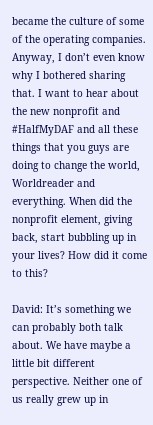became the culture of some of the operating companies. Anyway, I don’t even know why I bothered sharing that. I want to hear about the new nonprofit and #HalfMyDAF and all these things that you guys are doing to change the world, Worldreader and everything. When did the nonprofit element, giving back, start bubbling up in your lives? How did it come to this?

David: It’s something we can probably both talk about. We have maybe a little bit different perspective. Neither one of us really grew up in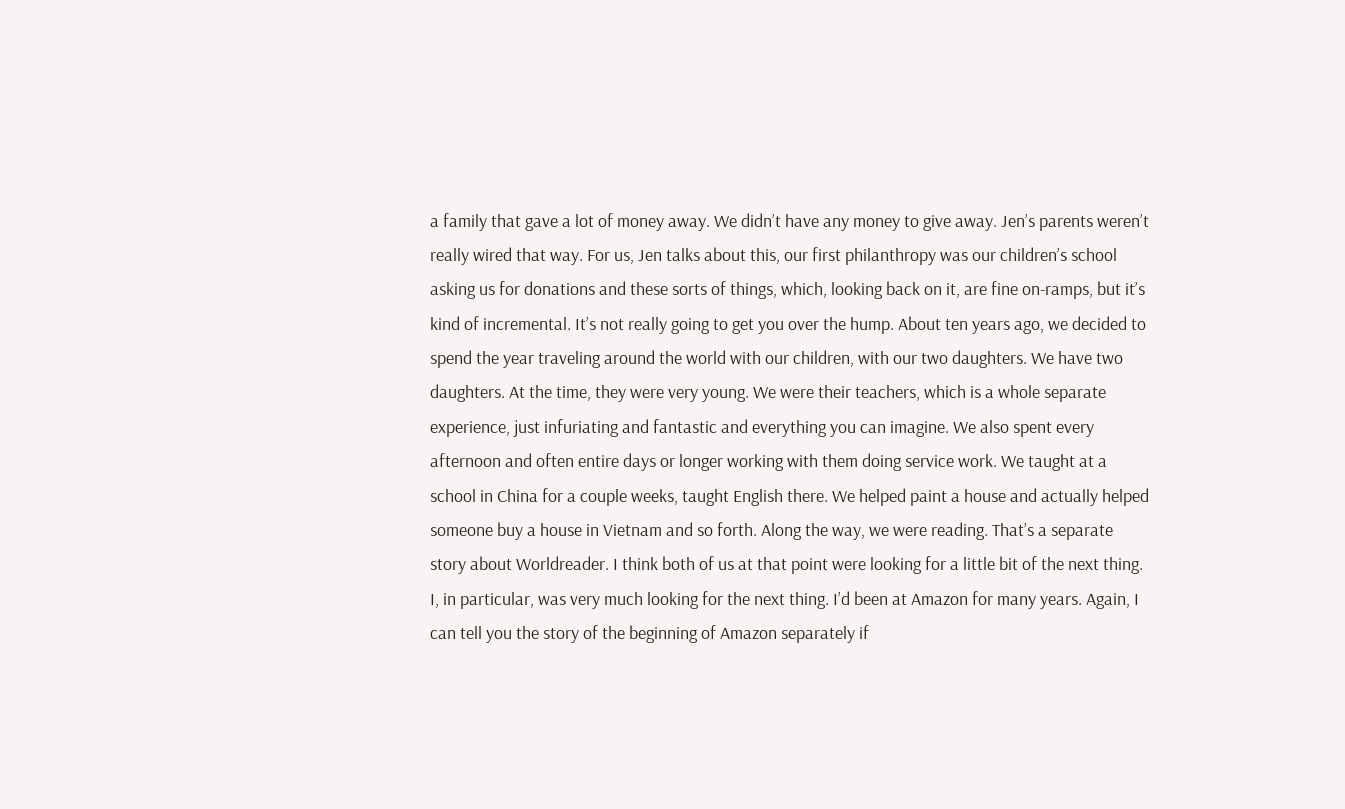a family that gave a lot of money away. We didn’t have any money to give away. Jen’s parents weren’t really wired that way. For us, Jen talks about this, our first philanthropy was our children’s school asking us for donations and these sorts of things, which, looking back on it, are fine on-ramps, but it’s kind of incremental. It’s not really going to get you over the hump. About ten years ago, we decided to spend the year traveling around the world with our children, with our two daughters. We have two daughters. At the time, they were very young. We were their teachers, which is a whole separate experience, just infuriating and fantastic and everything you can imagine. We also spent every afternoon and often entire days or longer working with them doing service work. We taught at a school in China for a couple weeks, taught English there. We helped paint a house and actually helped someone buy a house in Vietnam and so forth. Along the way, we were reading. That’s a separate story about Worldreader. I think both of us at that point were looking for a little bit of the next thing. I, in particular, was very much looking for the next thing. I’d been at Amazon for many years. Again, I can tell you the story of the beginning of Amazon separately if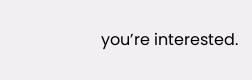you’re interested.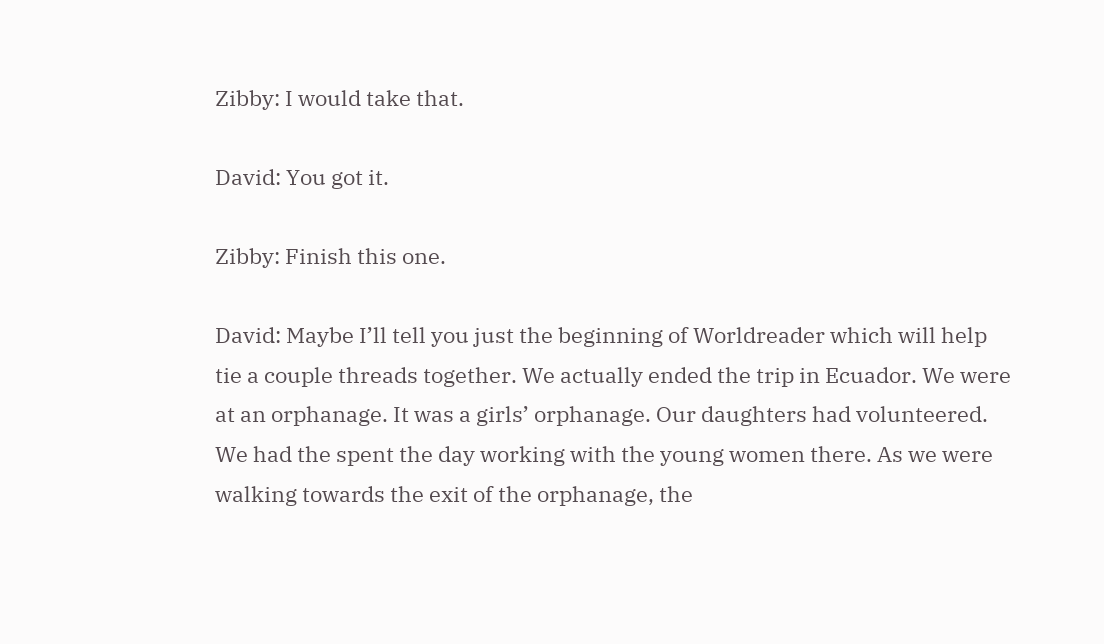Zibby: I would take that.

David: You got it.

Zibby: Finish this one.

David: Maybe I’ll tell you just the beginning of Worldreader which will help tie a couple threads together. We actually ended the trip in Ecuador. We were at an orphanage. It was a girls’ orphanage. Our daughters had volunteered. We had the spent the day working with the young women there. As we were walking towards the exit of the orphanage, the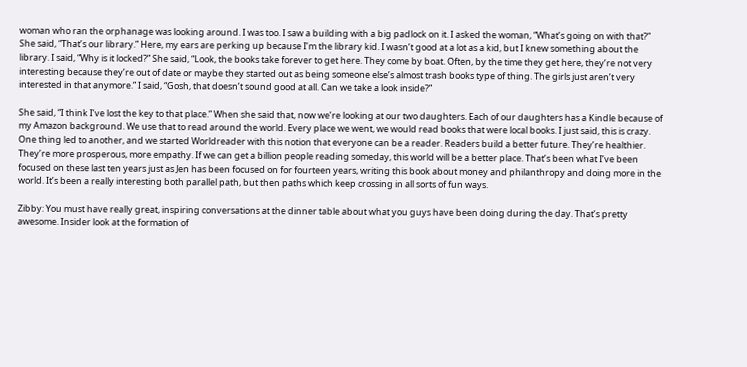woman who ran the orphanage was looking around. I was too. I saw a building with a big padlock on it. I asked the woman, “What’s going on with that?” She said, “That’s our library.” Here, my ears are perking up because I’m the library kid. I wasn’t good at a lot as a kid, but I knew something about the library. I said, “Why is it locked?” She said, “Look, the books take forever to get here. They come by boat. Often, by the time they get here, they’re not very interesting because they’re out of date or maybe they started out as being someone else’s almost trash books type of thing. The girls just aren’t very interested in that anymore.” I said, “Gosh, that doesn’t sound good at all. Can we take a look inside?”

She said, “I think I’ve lost the key to that place.” When she said that, now we’re looking at our two daughters. Each of our daughters has a Kindle because of my Amazon background. We use that to read around the world. Every place we went, we would read books that were local books. I just said, this is crazy. One thing led to another, and we started Worldreader with this notion that everyone can be a reader. Readers build a better future. They’re healthier. They’re more prosperous, more empathy. If we can get a billion people reading someday, this world will be a better place. That’s been what I’ve been focused on these last ten years just as Jen has been focused on for fourteen years, writing this book about money and philanthropy and doing more in the world. It’s been a really interesting both parallel path, but then paths which keep crossing in all sorts of fun ways.

Zibby: You must have really great, inspiring conversations at the dinner table about what you guys have been doing during the day. That’s pretty awesome. Insider look at the formation of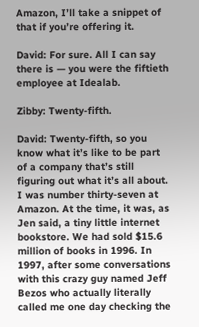Amazon, I’ll take a snippet of that if you’re offering it.

David: For sure. All I can say there is — you were the fiftieth employee at Idealab.

Zibby: Twenty-fifth.

David: Twenty-fifth, so you know what it’s like to be part of a company that’s still figuring out what it’s all about. I was number thirty-seven at Amazon. At the time, it was, as Jen said, a tiny little internet bookstore. We had sold $15.6 million of books in 1996. In 1997, after some conversations with this crazy guy named Jeff Bezos who actually literally called me one day checking the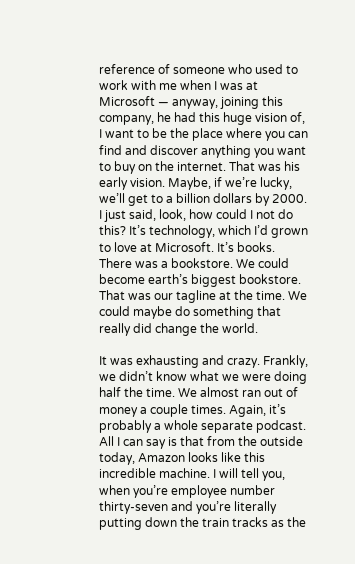reference of someone who used to work with me when I was at Microsoft — anyway, joining this company, he had this huge vision of, I want to be the place where you can find and discover anything you want to buy on the internet. That was his early vision. Maybe, if we’re lucky, we’ll get to a billion dollars by 2000. I just said, look, how could I not do this? It’s technology, which I’d grown to love at Microsoft. It’s books. There was a bookstore. We could become earth’s biggest bookstore. That was our tagline at the time. We could maybe do something that really did change the world.

It was exhausting and crazy. Frankly, we didn’t know what we were doing half the time. We almost ran out of money a couple times. Again, it’s probably a whole separate podcast. All I can say is that from the outside today, Amazon looks like this incredible machine. I will tell you, when you’re employee number thirty-seven and you’re literally putting down the train tracks as the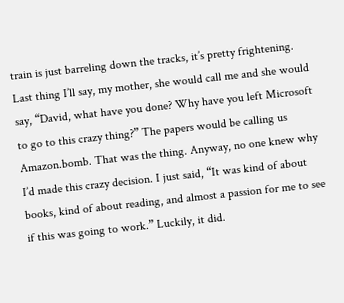train is just barreling down the tracks, it’s pretty frightening. Last thing I’ll say, my mother, she would call me and she would say, “David, what have you done? Why have you left Microsoft to go to this crazy thing?” The papers would be calling us Amazon.bomb. That was the thing. Anyway, no one knew why I’d made this crazy decision. I just said, “It was kind of about books, kind of about reading, and almost a passion for me to see if this was going to work.” Luckily, it did.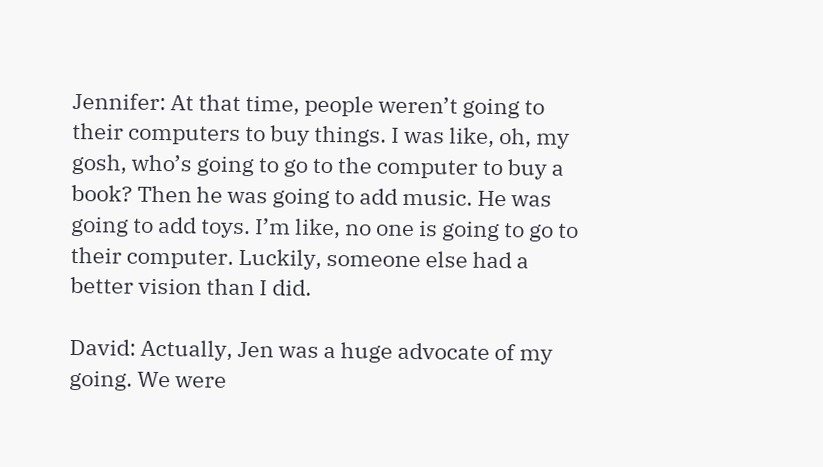Jennifer: At that time, people weren’t going to their computers to buy things. I was like, oh, my gosh, who’s going to go to the computer to buy a book? Then he was going to add music. He was going to add toys. I’m like, no one is going to go to their computer. Luckily, someone else had a better vision than I did.

David: Actually, Jen was a huge advocate of my going. We were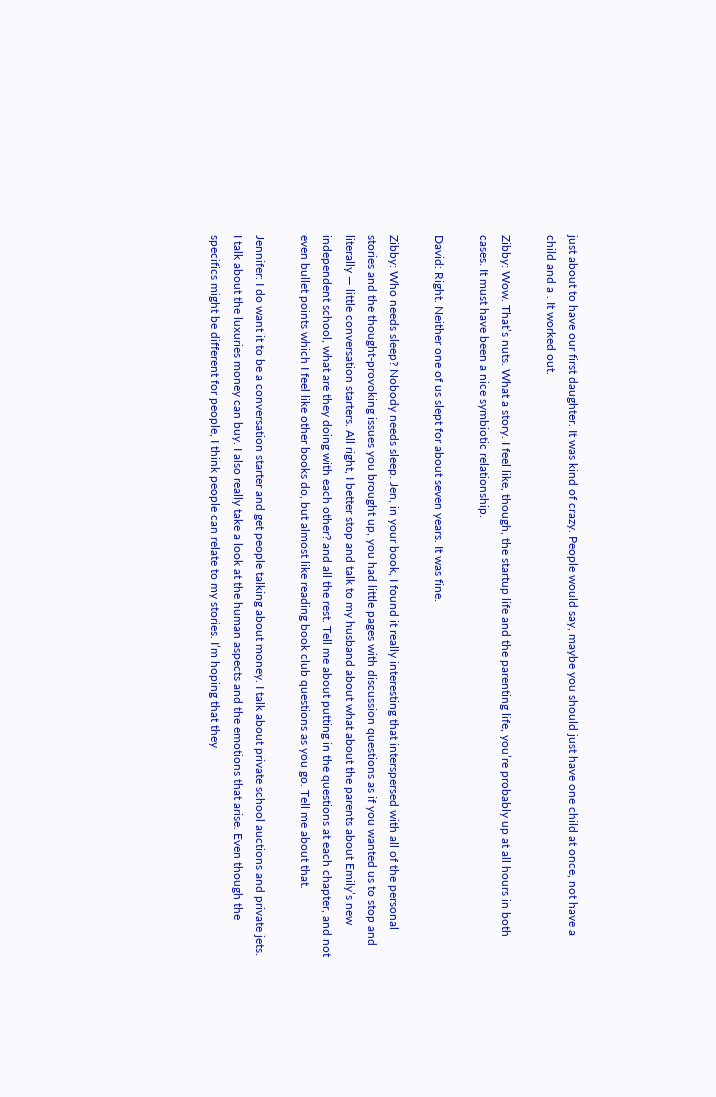just about to have our first daughter. It was kind of crazy. People would say, maybe you should just have one child at once, not have a child and a . It worked out.

Zibby: Wow. That’s nuts. What a story. I feel like, though, the startup life and the parenting life, you’re probably up at all hours in both cases. It must have been a nice symbiotic relationship.

David: Right. Neither one of us slept for about seven years. It was fine.

Zibby: Who needs sleep? Nobody needs sleep. Jen, in your book, I found it really interesting that interspersed with all of the personal stories and the thought-provoking issues you brought up, you had little pages with discussion questions as if you wanted us to stop and literally — little conversation starters. All right, I better stop and talk to my husband about what about the parents about Emily’s new independent school, what are they doing with each other? and all the rest. Tell me about putting in the questions at each chapter, and not even bullet points which I feel like other books do, but almost like reading book club questions as you go. Tell me about that.

Jennifer: I do want it to be a conversation starter and get people talking about money. I talk about private school auctions and private jets. I talk about the luxuries money can buy. I also really take a look at the human aspects and the emotions that arise. Even though the specifics might be different for people, I think people can relate to my stories. I’m hoping that they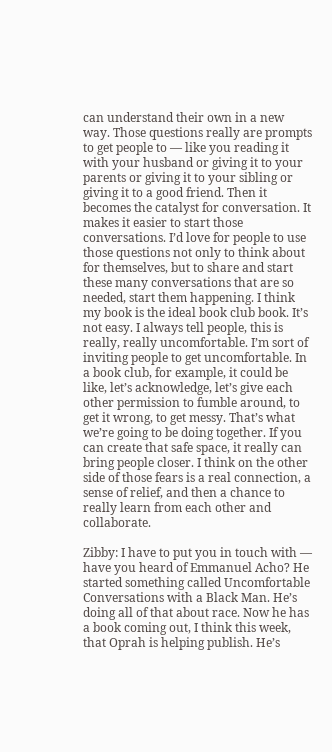can understand their own in a new way. Those questions really are prompts to get people to — like you reading it with your husband or giving it to your parents or giving it to your sibling or giving it to a good friend. Then it becomes the catalyst for conversation. It makes it easier to start those conversations. I’d love for people to use those questions not only to think about for themselves, but to share and start these many conversations that are so needed, start them happening. I think my book is the ideal book club book. It’s not easy. I always tell people, this is really, really uncomfortable. I’m sort of inviting people to get uncomfortable. In a book club, for example, it could be like, let’s acknowledge, let’s give each other permission to fumble around, to get it wrong, to get messy. That’s what we’re going to be doing together. If you can create that safe space, it really can bring people closer. I think on the other side of those fears is a real connection, a sense of relief, and then a chance to really learn from each other and collaborate.

Zibby: I have to put you in touch with — have you heard of Emmanuel Acho? He started something called Uncomfortable Conversations with a Black Man. He’s doing all of that about race. Now he has a book coming out, I think this week, that Oprah is helping publish. He’s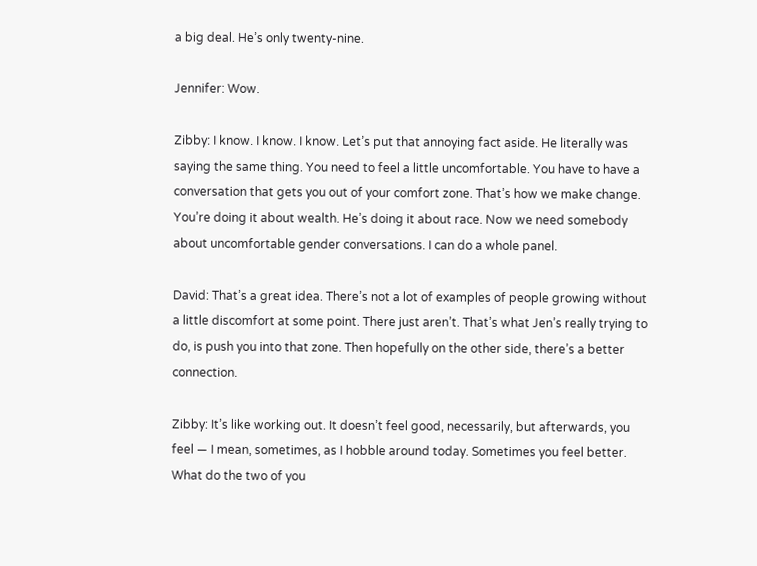a big deal. He’s only twenty-nine.

Jennifer: Wow.

Zibby: I know. I know. I know. Let’s put that annoying fact aside. He literally was saying the same thing. You need to feel a little uncomfortable. You have to have a conversation that gets you out of your comfort zone. That’s how we make change. You’re doing it about wealth. He’s doing it about race. Now we need somebody about uncomfortable gender conversations. I can do a whole panel.

David: That’s a great idea. There’s not a lot of examples of people growing without a little discomfort at some point. There just aren’t. That’s what Jen’s really trying to do, is push you into that zone. Then hopefully on the other side, there’s a better connection.

Zibby: It’s like working out. It doesn’t feel good, necessarily, but afterwards, you feel — I mean, sometimes, as I hobble around today. Sometimes you feel better. What do the two of you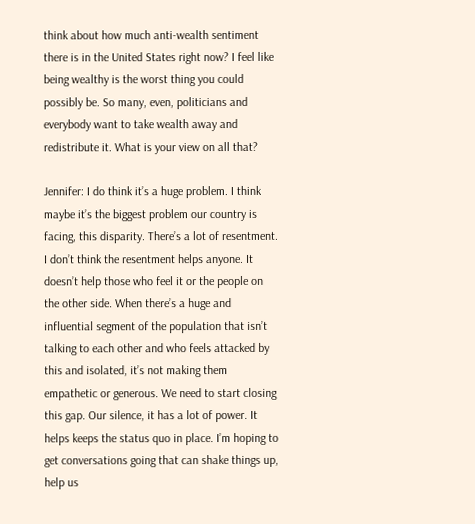think about how much anti-wealth sentiment there is in the United States right now? I feel like being wealthy is the worst thing you could possibly be. So many, even, politicians and everybody want to take wealth away and redistribute it. What is your view on all that?

Jennifer: I do think it’s a huge problem. I think maybe it’s the biggest problem our country is facing, this disparity. There’s a lot of resentment. I don’t think the resentment helps anyone. It doesn’t help those who feel it or the people on the other side. When there’s a huge and influential segment of the population that isn’t talking to each other and who feels attacked by this and isolated, it’s not making them empathetic or generous. We need to start closing this gap. Our silence, it has a lot of power. It helps keeps the status quo in place. I’m hoping to get conversations going that can shake things up, help us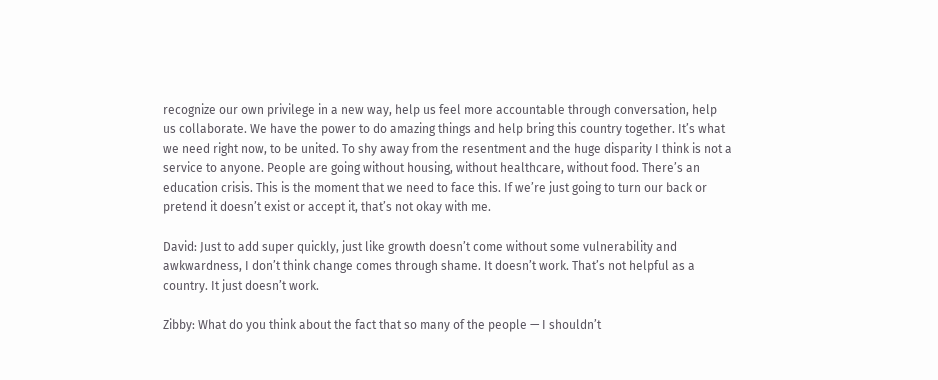recognize our own privilege in a new way, help us feel more accountable through conversation, help us collaborate. We have the power to do amazing things and help bring this country together. It’s what we need right now, to be united. To shy away from the resentment and the huge disparity I think is not a service to anyone. People are going without housing, without healthcare, without food. There’s an education crisis. This is the moment that we need to face this. If we’re just going to turn our back or pretend it doesn’t exist or accept it, that’s not okay with me.

David: Just to add super quickly, just like growth doesn’t come without some vulnerability and awkwardness, I don’t think change comes through shame. It doesn’t work. That’s not helpful as a country. It just doesn’t work.

Zibby: What do you think about the fact that so many of the people — I shouldn’t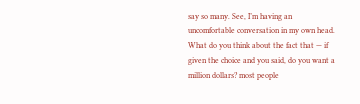say so many. See, I’m having an uncomfortable conversation in my own head. What do you think about the fact that — if given the choice and you said, do you want a million dollars? most people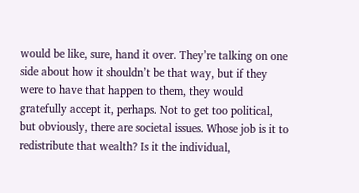would be like, sure, hand it over. They’re talking on one side about how it shouldn’t be that way, but if they were to have that happen to them, they would gratefully accept it, perhaps. Not to get too political, but obviously, there are societal issues. Whose job is it to redistribute that wealth? Is it the individual,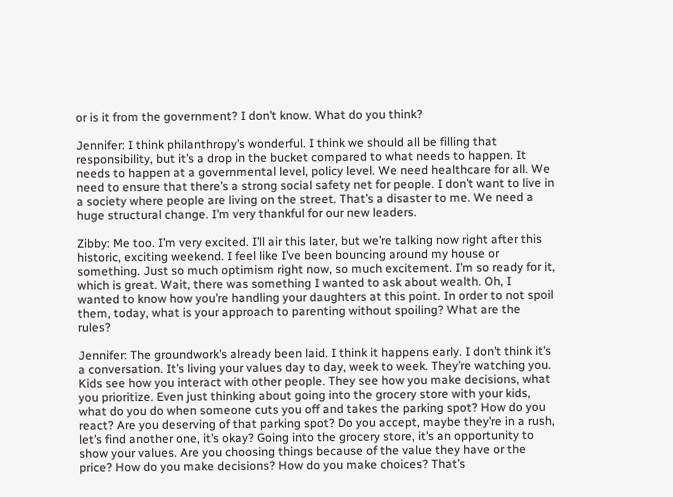or is it from the government? I don’t know. What do you think?

Jennifer: I think philanthropy’s wonderful. I think we should all be filling that responsibility, but it’s a drop in the bucket compared to what needs to happen. It needs to happen at a governmental level, policy level. We need healthcare for all. We need to ensure that there’s a strong social safety net for people. I don’t want to live in a society where people are living on the street. That’s a disaster to me. We need a huge structural change. I’m very thankful for our new leaders.

Zibby: Me too. I’m very excited. I’ll air this later, but we’re talking now right after this historic, exciting weekend. I feel like I’ve been bouncing around my house or something. Just so much optimism right now, so much excitement. I’m so ready for it, which is great. Wait, there was something I wanted to ask about wealth. Oh, I wanted to know how you’re handling your daughters at this point. In order to not spoil them, today, what is your approach to parenting without spoiling? What are the rules?

Jennifer: The groundwork’s already been laid. I think it happens early. I don’t think it’s a conversation. It’s living your values day to day, week to week. They’re watching you. Kids see how you interact with other people. They see how you make decisions, what you prioritize. Even just thinking about going into the grocery store with your kids, what do you do when someone cuts you off and takes the parking spot? How do you react? Are you deserving of that parking spot? Do you accept, maybe they’re in a rush, let’s find another one, it’s okay? Going into the grocery store, it’s an opportunity to show your values. Are you choosing things because of the value they have or the price? How do you make decisions? How do you make choices? That’s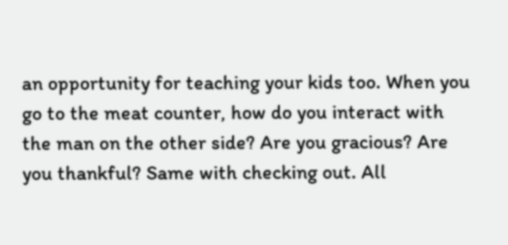an opportunity for teaching your kids too. When you go to the meat counter, how do you interact with the man on the other side? Are you gracious? Are you thankful? Same with checking out. All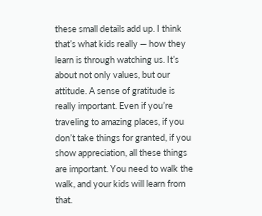these small details add up. I think that’s what kids really — how they learn is through watching us. It’s about not only values, but our attitude. A sense of gratitude is really important. Even if you’re traveling to amazing places, if you don’t take things for granted, if you show appreciation, all these things are important. You need to walk the walk, and your kids will learn from that.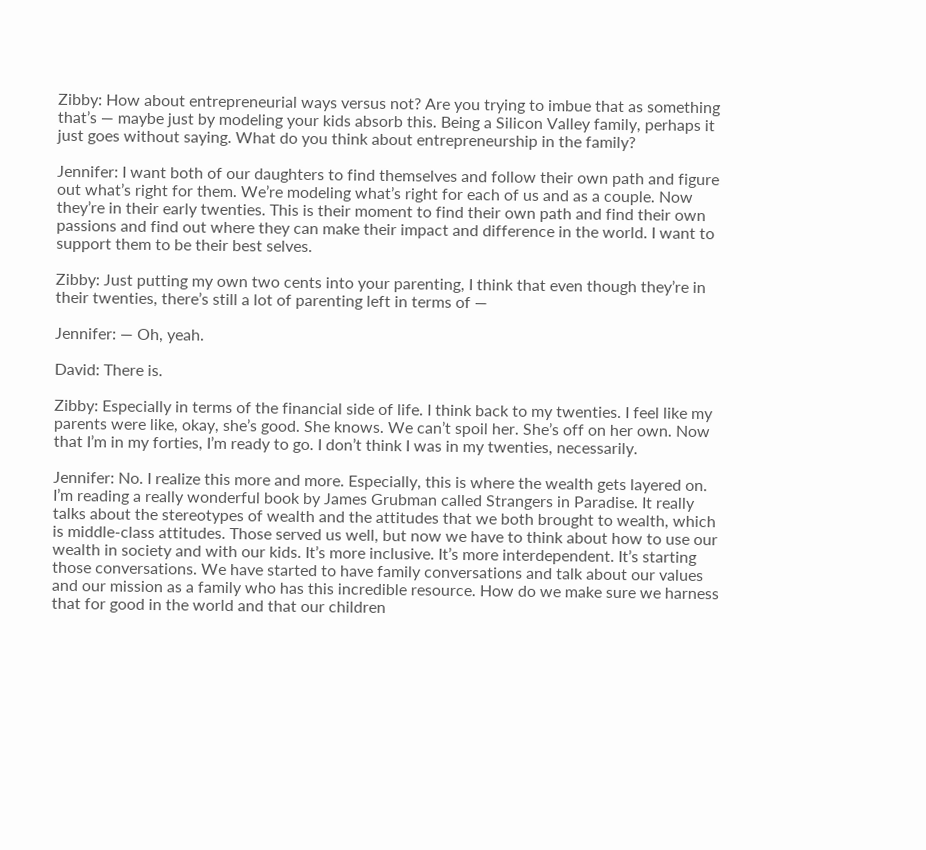Zibby: How about entrepreneurial ways versus not? Are you trying to imbue that as something that’s — maybe just by modeling your kids absorb this. Being a Silicon Valley family, perhaps it just goes without saying. What do you think about entrepreneurship in the family?

Jennifer: I want both of our daughters to find themselves and follow their own path and figure out what’s right for them. We’re modeling what’s right for each of us and as a couple. Now they’re in their early twenties. This is their moment to find their own path and find their own passions and find out where they can make their impact and difference in the world. I want to support them to be their best selves.

Zibby: Just putting my own two cents into your parenting, I think that even though they’re in their twenties, there’s still a lot of parenting left in terms of —

Jennifer: — Oh, yeah.

David: There is.

Zibby: Especially in terms of the financial side of life. I think back to my twenties. I feel like my parents were like, okay, she’s good. She knows. We can’t spoil her. She’s off on her own. Now that I’m in my forties, I’m ready to go. I don’t think I was in my twenties, necessarily.

Jennifer: No. I realize this more and more. Especially, this is where the wealth gets layered on. I’m reading a really wonderful book by James Grubman called Strangers in Paradise. It really talks about the stereotypes of wealth and the attitudes that we both brought to wealth, which is middle-class attitudes. Those served us well, but now we have to think about how to use our wealth in society and with our kids. It’s more inclusive. It’s more interdependent. It’s starting those conversations. We have started to have family conversations and talk about our values and our mission as a family who has this incredible resource. How do we make sure we harness that for good in the world and that our children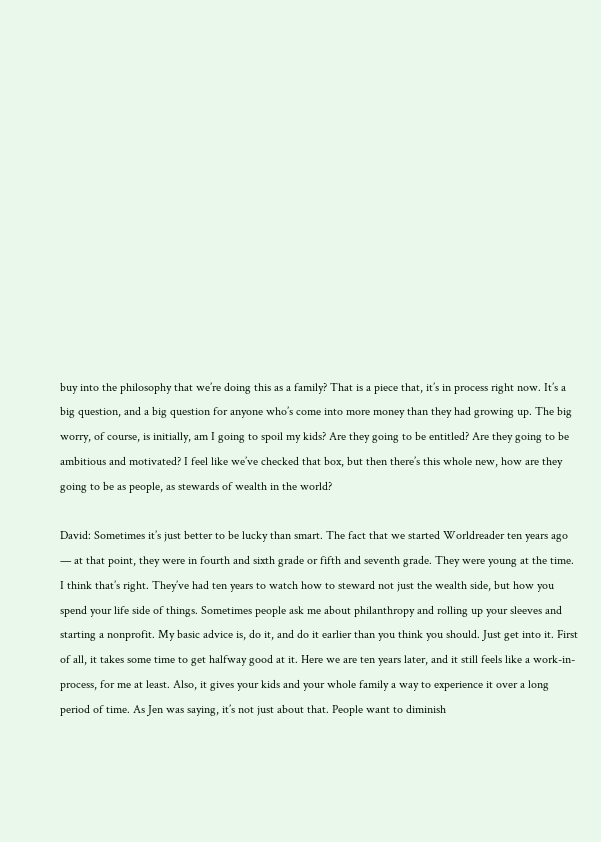buy into the philosophy that we’re doing this as a family? That is a piece that, it’s in process right now. It’s a big question, and a big question for anyone who’s come into more money than they had growing up. The big worry, of course, is initially, am I going to spoil my kids? Are they going to be entitled? Are they going to be ambitious and motivated? I feel like we’ve checked that box, but then there’s this whole new, how are they going to be as people, as stewards of wealth in the world?

David: Sometimes it’s just better to be lucky than smart. The fact that we started Worldreader ten years ago — at that point, they were in fourth and sixth grade or fifth and seventh grade. They were young at the time. I think that’s right. They’ve had ten years to watch how to steward not just the wealth side, but how you spend your life side of things. Sometimes people ask me about philanthropy and rolling up your sleeves and starting a nonprofit. My basic advice is, do it, and do it earlier than you think you should. Just get into it. First of all, it takes some time to get halfway good at it. Here we are ten years later, and it still feels like a work-in-process, for me at least. Also, it gives your kids and your whole family a way to experience it over a long period of time. As Jen was saying, it’s not just about that. People want to diminish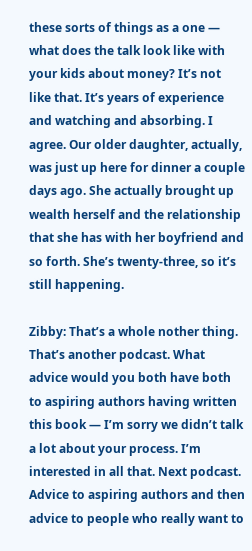these sorts of things as a one — what does the talk look like with your kids about money? It’s not like that. It’s years of experience and watching and absorbing. I agree. Our older daughter, actually, was just up here for dinner a couple days ago. She actually brought up wealth herself and the relationship that she has with her boyfriend and so forth. She’s twenty-three, so it’s still happening.

Zibby: That’s a whole nother thing. That’s another podcast. What advice would you both have both to aspiring authors having written this book — I’m sorry we didn’t talk a lot about your process. I’m interested in all that. Next podcast. Advice to aspiring authors and then advice to people who really want to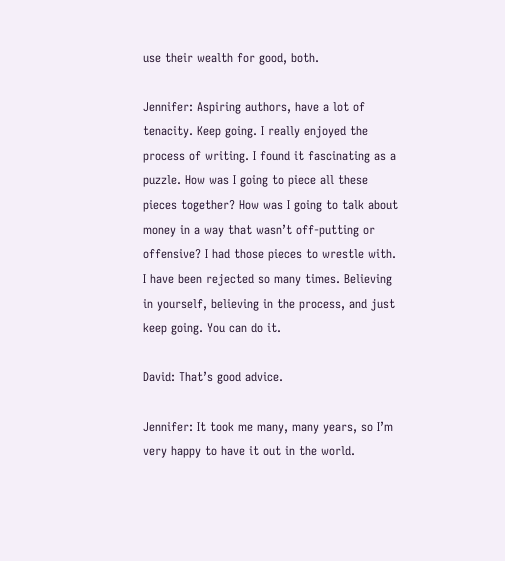use their wealth for good, both.

Jennifer: Aspiring authors, have a lot of tenacity. Keep going. I really enjoyed the process of writing. I found it fascinating as a puzzle. How was I going to piece all these pieces together? How was I going to talk about money in a way that wasn’t off-putting or offensive? I had those pieces to wrestle with. I have been rejected so many times. Believing in yourself, believing in the process, and just keep going. You can do it.

David: That’s good advice.

Jennifer: It took me many, many years, so I’m very happy to have it out in the world.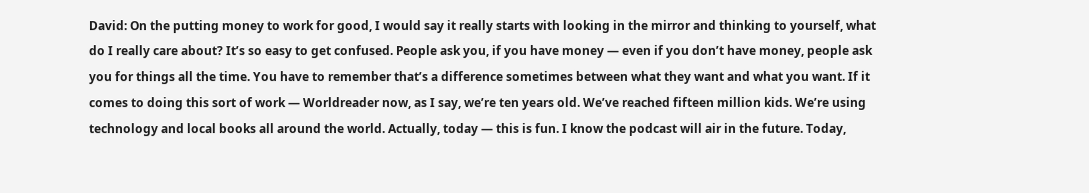David: On the putting money to work for good, I would say it really starts with looking in the mirror and thinking to yourself, what do I really care about? It’s so easy to get confused. People ask you, if you have money — even if you don’t have money, people ask you for things all the time. You have to remember that’s a difference sometimes between what they want and what you want. If it comes to doing this sort of work — Worldreader now, as I say, we’re ten years old. We’ve reached fifteen million kids. We’re using technology and local books all around the world. Actually, today — this is fun. I know the podcast will air in the future. Today,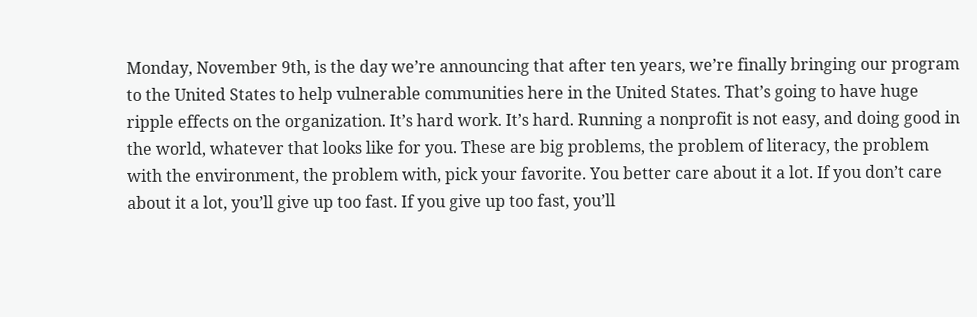Monday, November 9th, is the day we’re announcing that after ten years, we’re finally bringing our program to the United States to help vulnerable communities here in the United States. That’s going to have huge ripple effects on the organization. It’s hard work. It’s hard. Running a nonprofit is not easy, and doing good in the world, whatever that looks like for you. These are big problems, the problem of literacy, the problem with the environment, the problem with, pick your favorite. You better care about it a lot. If you don’t care about it a lot, you’ll give up too fast. If you give up too fast, you’ll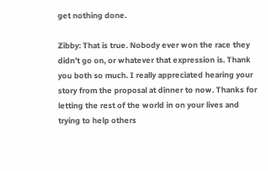get nothing done.

Zibby: That is true. Nobody ever won the race they didn’t go on, or whatever that expression is. Thank you both so much. I really appreciated hearing your story from the proposal at dinner to now. Thanks for letting the rest of the world in on your lives and trying to help others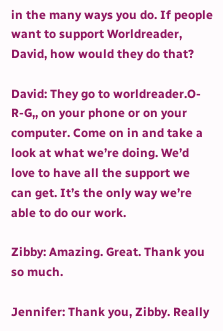in the many ways you do. If people want to support Worldreader, David, how would they do that?

David: They go to worldreader.O-R-G,, on your phone or on your computer. Come on in and take a look at what we’re doing. We’d love to have all the support we can get. It’s the only way we’re able to do our work.

Zibby: Amazing. Great. Thank you so much.

Jennifer: Thank you, Zibby. Really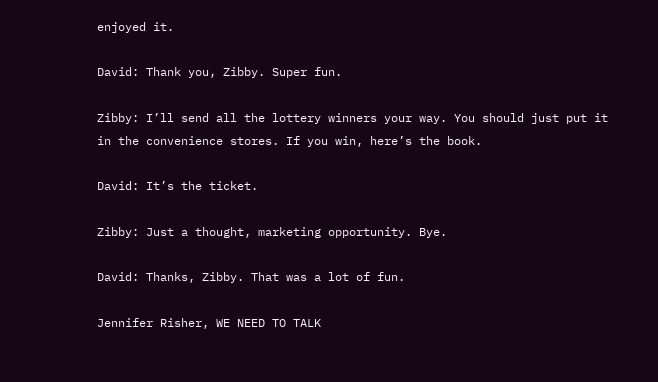enjoyed it.

David: Thank you, Zibby. Super fun.

Zibby: I’ll send all the lottery winners your way. You should just put it in the convenience stores. If you win, here’s the book.

David: It’s the ticket.

Zibby: Just a thought, marketing opportunity. Bye.

David: Thanks, Zibby. That was a lot of fun.

Jennifer Risher, WE NEED TO TALK